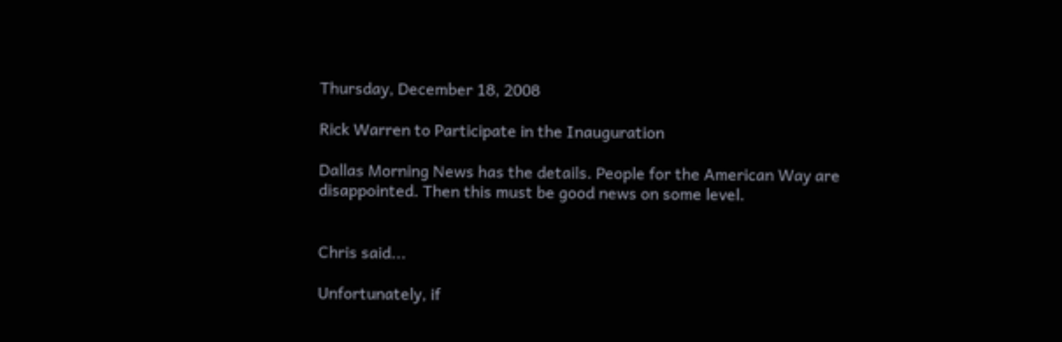Thursday, December 18, 2008

Rick Warren to Participate in the Inauguration

Dallas Morning News has the details. People for the American Way are disappointed. Then this must be good news on some level.


Chris said...

Unfortunately, if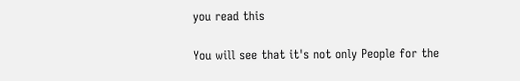you read this

You will see that it's not only People for the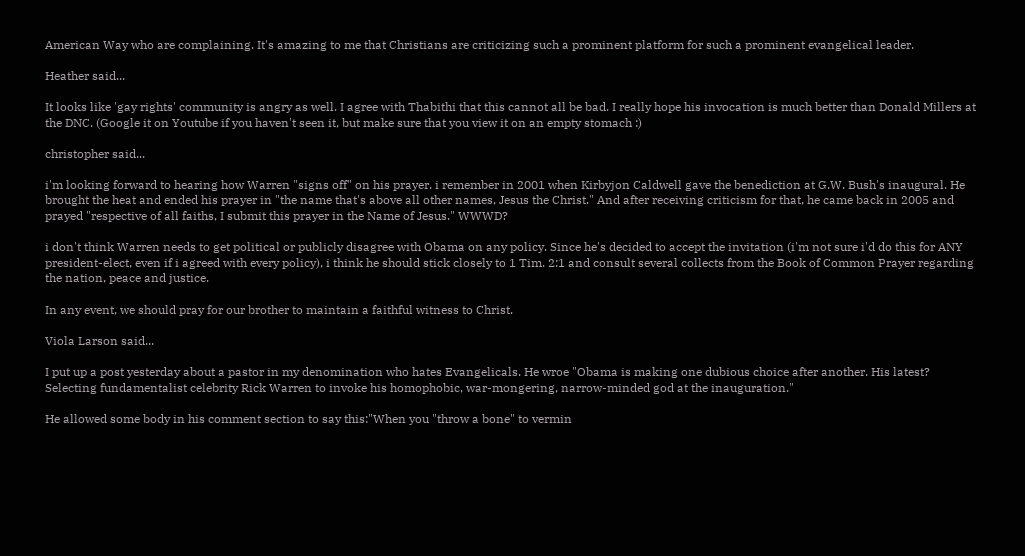American Way who are complaining. It's amazing to me that Christians are criticizing such a prominent platform for such a prominent evangelical leader.

Heather said...

It looks like 'gay rights' community is angry as well. I agree with Thabithi that this cannot all be bad. I really hope his invocation is much better than Donald Millers at the DNC. (Google it on Youtube if you haven't seen it, but make sure that you view it on an empty stomach :)

christopher said...

i'm looking forward to hearing how Warren "signs off" on his prayer. i remember in 2001 when Kirbyjon Caldwell gave the benediction at G.W. Bush's inaugural. He brought the heat and ended his prayer in "the name that's above all other names, Jesus the Christ." And after receiving criticism for that, he came back in 2005 and prayed "respective of all faiths, I submit this prayer in the Name of Jesus." WWWD?

i don't think Warren needs to get political or publicly disagree with Obama on any policy. Since he's decided to accept the invitation (i'm not sure i'd do this for ANY president-elect, even if i agreed with every policy), i think he should stick closely to 1 Tim. 2:1 and consult several collects from the Book of Common Prayer regarding the nation, peace and justice.

In any event, we should pray for our brother to maintain a faithful witness to Christ.

Viola Larson said...

I put up a post yesterday about a pastor in my denomination who hates Evangelicals. He wroe "Obama is making one dubious choice after another. His latest? Selecting fundamentalist celebrity Rick Warren to invoke his homophobic, war-mongering, narrow-minded god at the inauguration."

He allowed some body in his comment section to say this:"When you "throw a bone" to vermin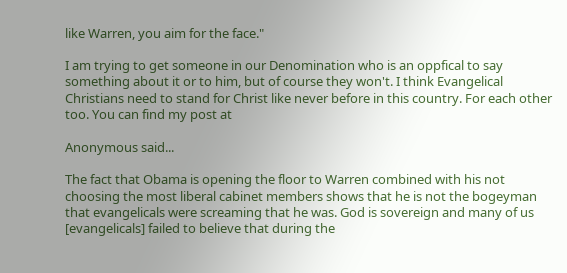like Warren, you aim for the face."

I am trying to get someone in our Denomination who is an oppfical to say something about it or to him, but of course they won't. I think Evangelical Christians need to stand for Christ like never before in this country. For each other too. You can find my post at

Anonymous said...

The fact that Obama is opening the floor to Warren combined with his not choosing the most liberal cabinet members shows that he is not the bogeyman that evangelicals were screaming that he was. God is sovereign and many of us [evangelicals] failed to believe that during the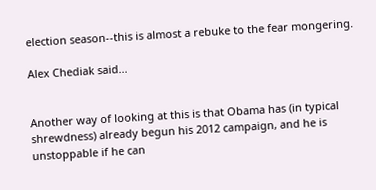election season--this is almost a rebuke to the fear mongering.

Alex Chediak said...


Another way of looking at this is that Obama has (in typical shrewdness) already begun his 2012 campaign, and he is unstoppable if he can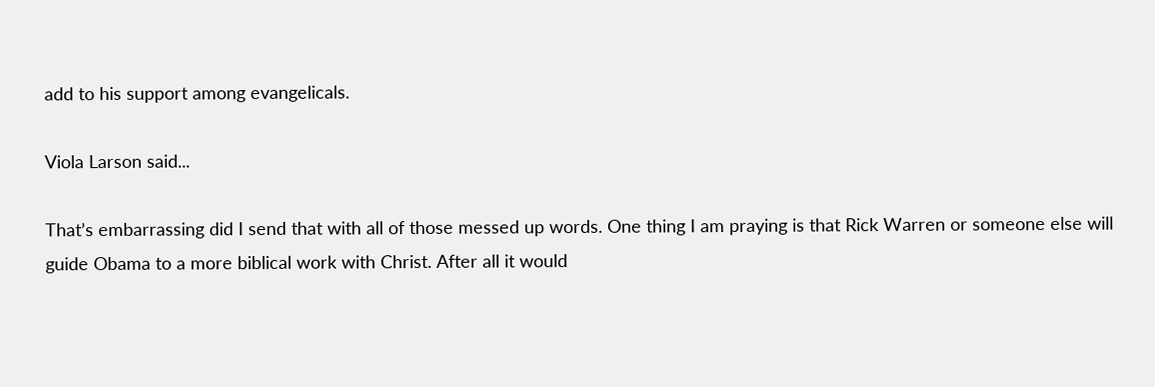add to his support among evangelicals.

Viola Larson said...

That’s embarrassing did I send that with all of those messed up words. One thing I am praying is that Rick Warren or someone else will guide Obama to a more biblical work with Christ. After all it would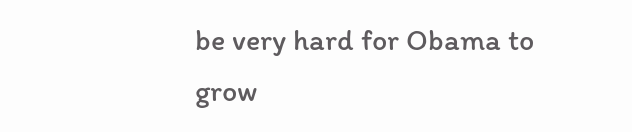be very hard for Obama to grow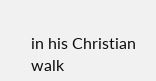in his Christian walk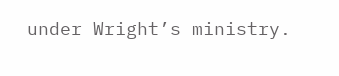under Wright’s ministry.